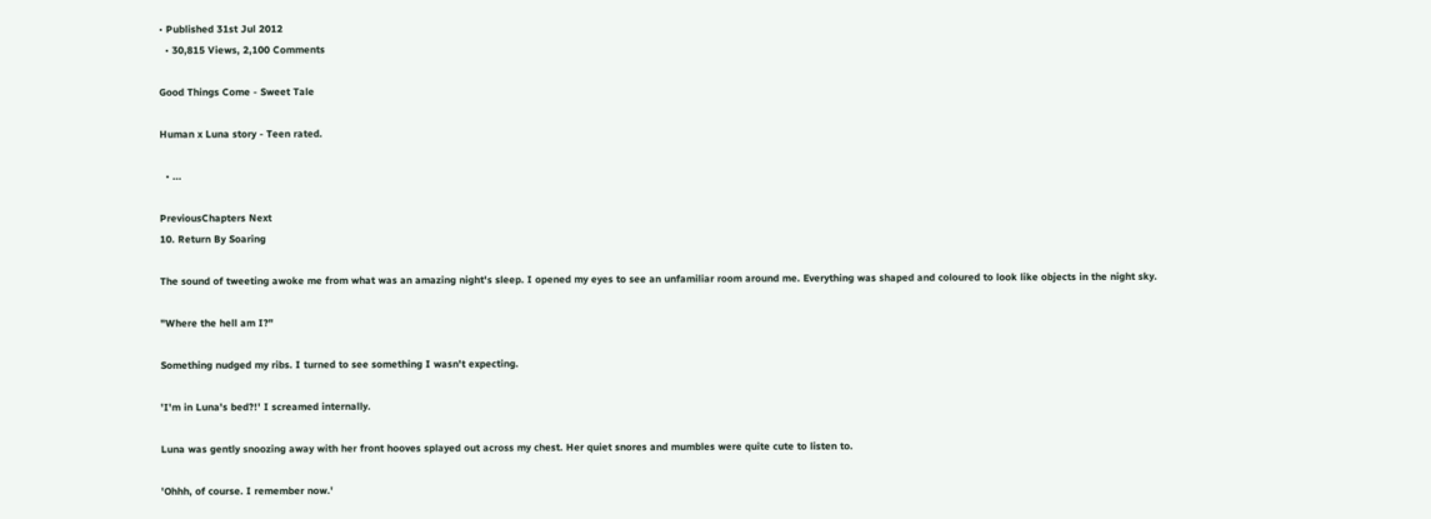• Published 31st Jul 2012
  • 30,815 Views, 2,100 Comments

Good Things Come - Sweet Tale

Human x Luna story - Teen rated.

  • ...

PreviousChapters Next
10. Return By Soaring

The sound of tweeting awoke me from what was an amazing night's sleep. I opened my eyes to see an unfamiliar room around me. Everything was shaped and coloured to look like objects in the night sky.

"Where the hell am I?"

Something nudged my ribs. I turned to see something I wasn't expecting.

'I'm in Luna's bed?!' I screamed internally.

Luna was gently snoozing away with her front hooves splayed out across my chest. Her quiet snores and mumbles were quite cute to listen to.

'Ohhh, of course. I remember now.'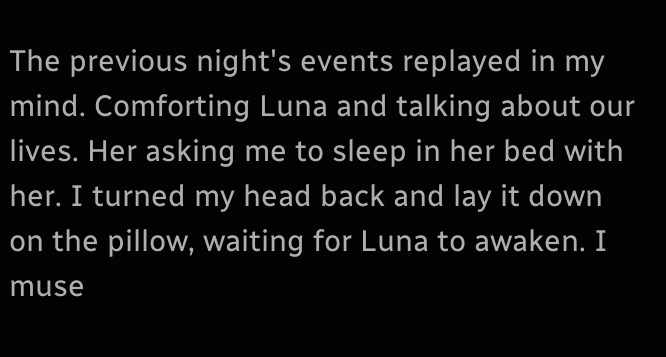The previous night's events replayed in my mind. Comforting Luna and talking about our lives. Her asking me to sleep in her bed with her. I turned my head back and lay it down on the pillow, waiting for Luna to awaken. I muse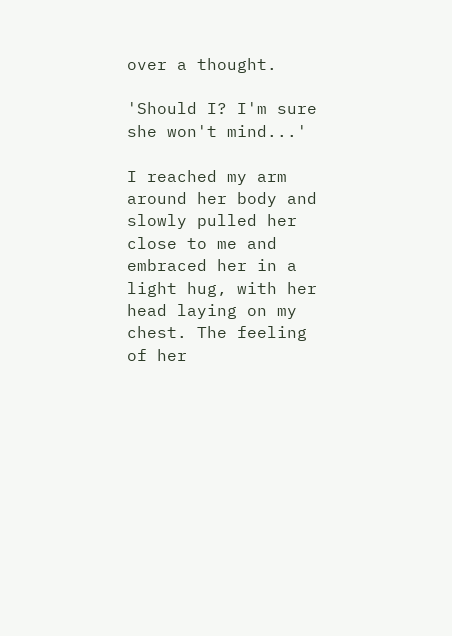over a thought.

'Should I? I'm sure she won't mind...'

I reached my arm around her body and slowly pulled her close to me and embraced her in a light hug, with her head laying on my chest. The feeling of her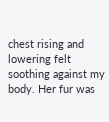chest rising and lowering felt soothing against my body. Her fur was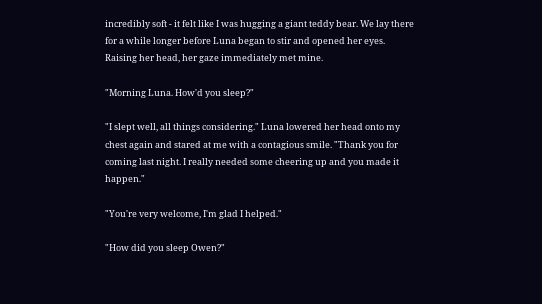incredibly soft - it felt like I was hugging a giant teddy bear. We lay there for a while longer before Luna began to stir and opened her eyes. Raising her head, her gaze immediately met mine.

"Morning Luna. How'd you sleep?"

"I slept well, all things considering." Luna lowered her head onto my chest again and stared at me with a contagious smile. "Thank you for coming last night. I really needed some cheering up and you made it happen."

"You're very welcome, I'm glad I helped."

"How did you sleep Owen?"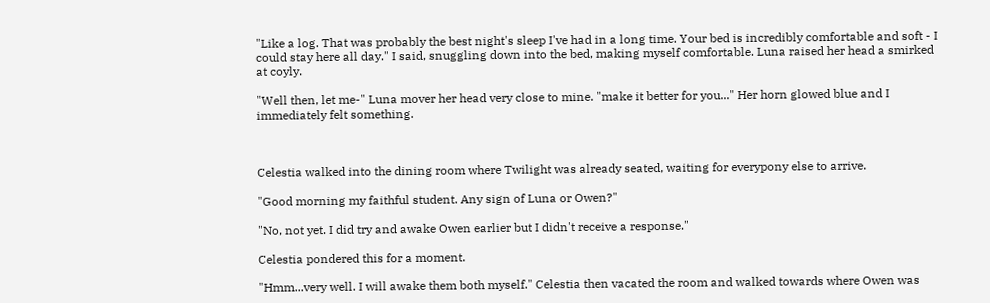"Like a log. That was probably the best night's sleep I've had in a long time. Your bed is incredibly comfortable and soft - I could stay here all day." I said, snuggling down into the bed, making myself comfortable. Luna raised her head a smirked at coyly.

"Well then, let me-" Luna mover her head very close to mine. "make it better for you..." Her horn glowed blue and I immediately felt something.



Celestia walked into the dining room where Twilight was already seated, waiting for everypony else to arrive.

"Good morning my faithful student. Any sign of Luna or Owen?"

"No, not yet. I did try and awake Owen earlier but I didn't receive a response."

Celestia pondered this for a moment.

"Hmm...very well. I will awake them both myself." Celestia then vacated the room and walked towards where Owen was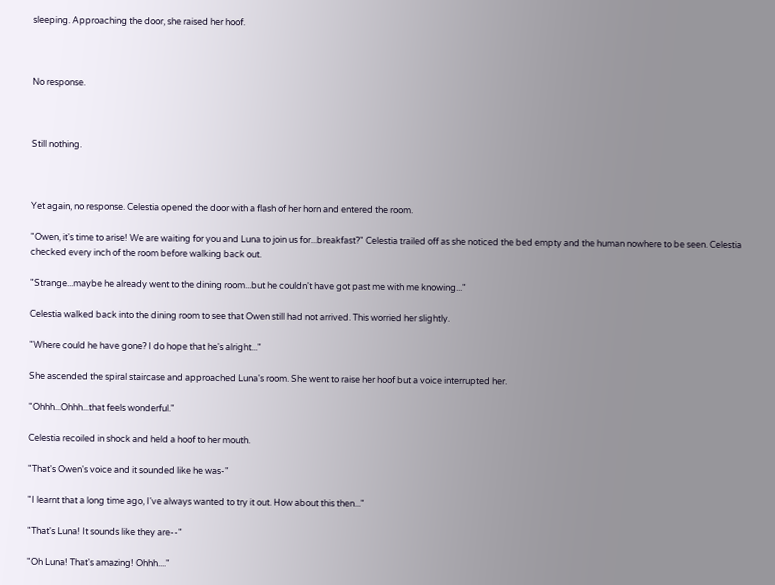sleeping. Approaching the door, she raised her hoof.



No response.



Still nothing.



Yet again, no response. Celestia opened the door with a flash of her horn and entered the room.

"Owen, it's time to arise! We are waiting for you and Luna to join us for...breakfast?" Celestia trailed off as she noticed the bed empty and the human nowhere to be seen. Celestia checked every inch of the room before walking back out.

"Strange...maybe he already went to the dining room...but he couldn't have got past me with me knowing..."

Celestia walked back into the dining room to see that Owen still had not arrived. This worried her slightly.

"Where could he have gone? I do hope that he's alright..."

She ascended the spiral staircase and approached Luna's room. She went to raise her hoof but a voice interrupted her.

"Ohhh...Ohhh...that feels wonderful."

Celestia recoiled in shock and held a hoof to her mouth.

"That's Owen's voice and it sounded like he was-"

"I learnt that a long time ago, I've always wanted to try it out. How about this then..."

"That's Luna! It sounds like they are--"

"Oh Luna! That's amazing! Ohhh...."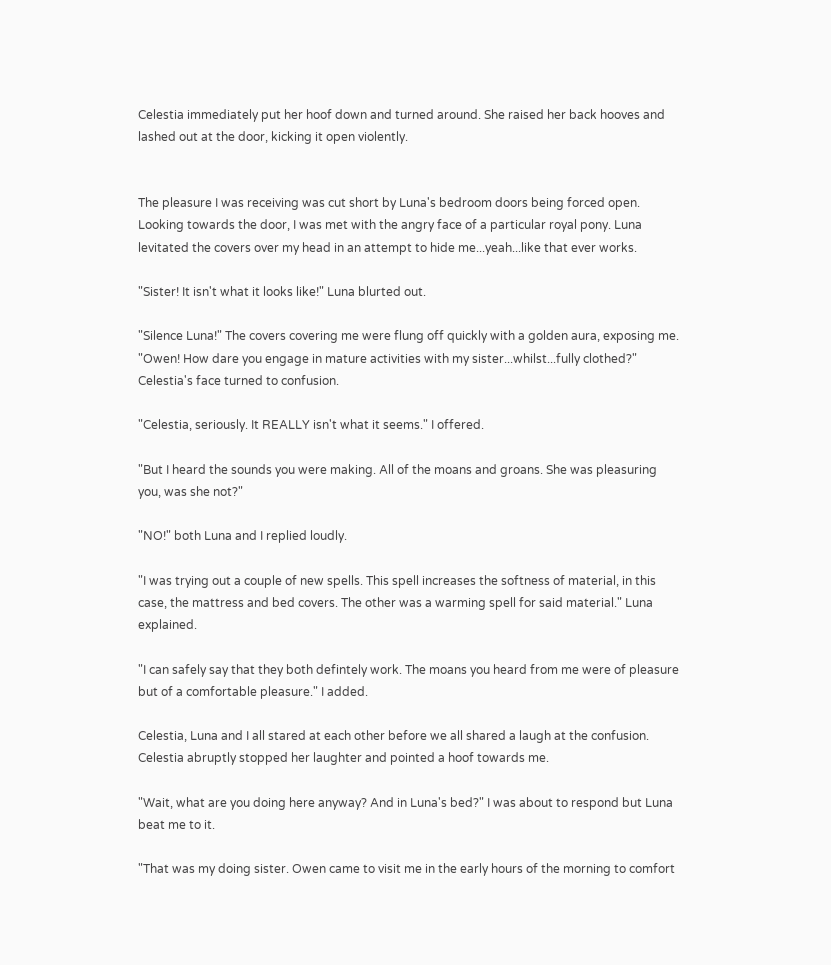Celestia immediately put her hoof down and turned around. She raised her back hooves and lashed out at the door, kicking it open violently.


The pleasure I was receiving was cut short by Luna's bedroom doors being forced open. Looking towards the door, I was met with the angry face of a particular royal pony. Luna levitated the covers over my head in an attempt to hide me...yeah...like that ever works.

"Sister! It isn't what it looks like!" Luna blurted out.

"Silence Luna!" The covers covering me were flung off quickly with a golden aura, exposing me. "Owen! How dare you engage in mature activities with my sister...whilst...fully clothed?" Celestia's face turned to confusion.

"Celestia, seriously. It REALLY isn't what it seems." I offered.

"But I heard the sounds you were making. All of the moans and groans. She was pleasuring you, was she not?"

"NO!" both Luna and I replied loudly.

"I was trying out a couple of new spells. This spell increases the softness of material, in this case, the mattress and bed covers. The other was a warming spell for said material." Luna explained.

"I can safely say that they both defintely work. The moans you heard from me were of pleasure but of a comfortable pleasure." I added.

Celestia, Luna and I all stared at each other before we all shared a laugh at the confusion. Celestia abruptly stopped her laughter and pointed a hoof towards me.

"Wait, what are you doing here anyway? And in Luna's bed?" I was about to respond but Luna beat me to it.

"That was my doing sister. Owen came to visit me in the early hours of the morning to comfort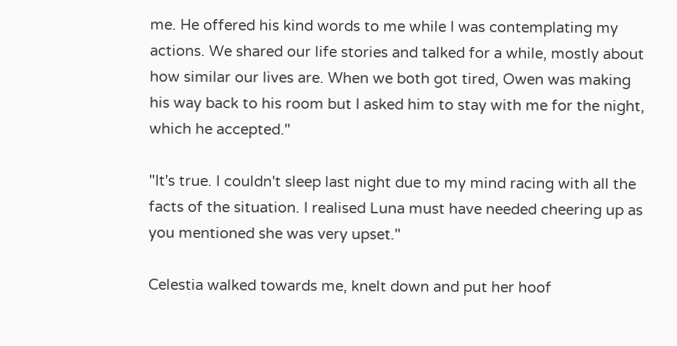me. He offered his kind words to me while I was contemplating my actions. We shared our life stories and talked for a while, mostly about how similar our lives are. When we both got tired, Owen was making his way back to his room but I asked him to stay with me for the night, which he accepted."

"It's true. I couldn't sleep last night due to my mind racing with all the facts of the situation. I realised Luna must have needed cheering up as you mentioned she was very upset."

Celestia walked towards me, knelt down and put her hoof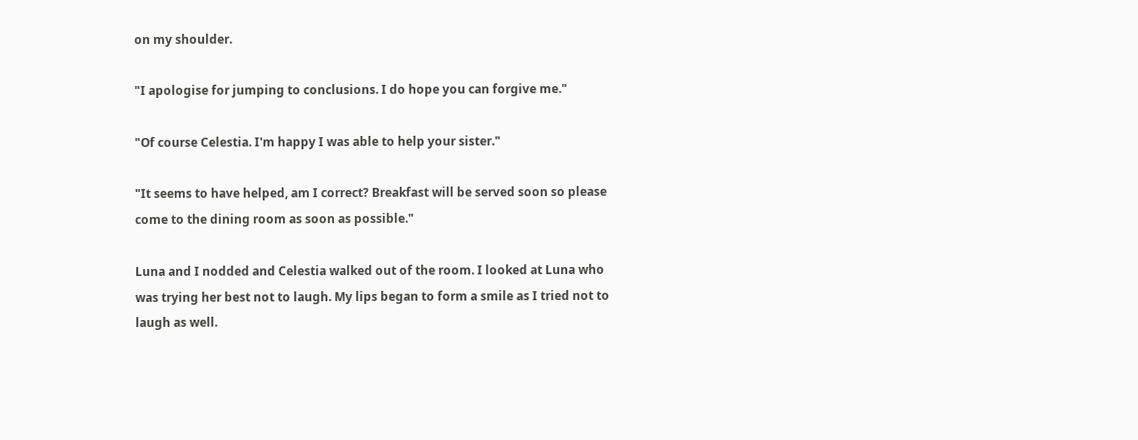on my shoulder.

"I apologise for jumping to conclusions. I do hope you can forgive me."

"Of course Celestia. I'm happy I was able to help your sister."

"It seems to have helped, am I correct? Breakfast will be served soon so please come to the dining room as soon as possible."

Luna and I nodded and Celestia walked out of the room. I looked at Luna who was trying her best not to laugh. My lips began to form a smile as I tried not to laugh as well.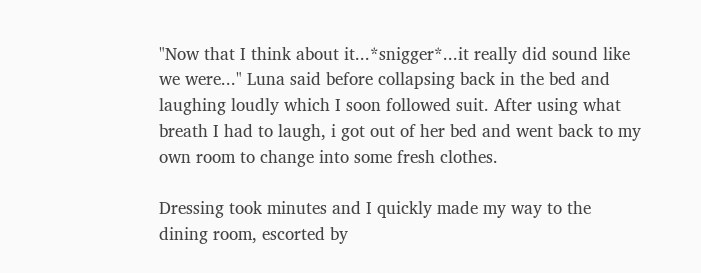"Now that I think about it...*snigger*...it really did sound like we were..." Luna said before collapsing back in the bed and laughing loudly which I soon followed suit. After using what breath I had to laugh, i got out of her bed and went back to my own room to change into some fresh clothes.

Dressing took minutes and I quickly made my way to the dining room, escorted by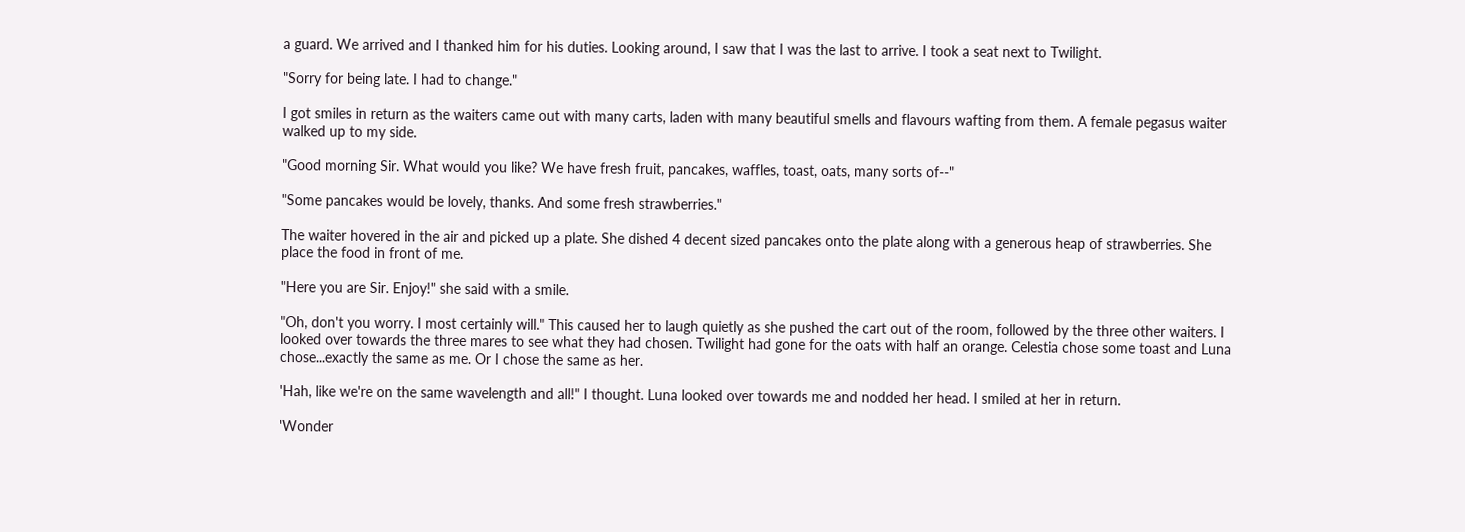a guard. We arrived and I thanked him for his duties. Looking around, I saw that I was the last to arrive. I took a seat next to Twilight.

"Sorry for being late. I had to change."

I got smiles in return as the waiters came out with many carts, laden with many beautiful smells and flavours wafting from them. A female pegasus waiter walked up to my side.

"Good morning Sir. What would you like? We have fresh fruit, pancakes, waffles, toast, oats, many sorts of--"

"Some pancakes would be lovely, thanks. And some fresh strawberries."

The waiter hovered in the air and picked up a plate. She dished 4 decent sized pancakes onto the plate along with a generous heap of strawberries. She place the food in front of me.

"Here you are Sir. Enjoy!" she said with a smile.

"Oh, don't you worry. I most certainly will." This caused her to laugh quietly as she pushed the cart out of the room, followed by the three other waiters. I looked over towards the three mares to see what they had chosen. Twilight had gone for the oats with half an orange. Celestia chose some toast and Luna chose...exactly the same as me. Or I chose the same as her.

'Hah, like we're on the same wavelength and all!" I thought. Luna looked over towards me and nodded her head. I smiled at her in return.

'Wonder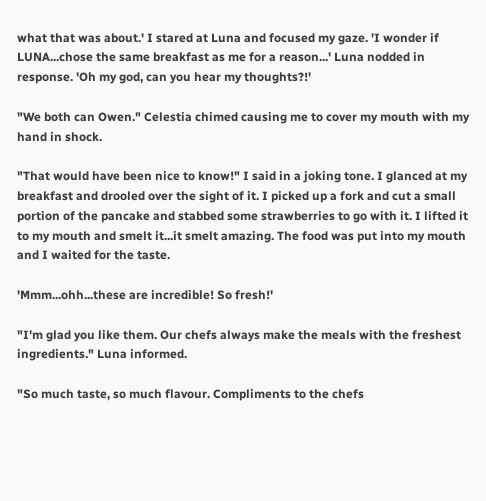what that was about.' I stared at Luna and focused my gaze. 'I wonder if LUNA...chose the same breakfast as me for a reason...' Luna nodded in response. 'Oh my god, can you hear my thoughts?!'

"We both can Owen." Celestia chimed causing me to cover my mouth with my hand in shock.

"That would have been nice to know!" I said in a joking tone. I glanced at my breakfast and drooled over the sight of it. I picked up a fork and cut a small portion of the pancake and stabbed some strawberries to go with it. I lifted it to my mouth and smelt it...it smelt amazing. The food was put into my mouth and I waited for the taste.

'Mmm...ohh...these are incredible! So fresh!'

"I'm glad you like them. Our chefs always make the meals with the freshest ingredients." Luna informed.

"So much taste, so much flavour. Compliments to the chefs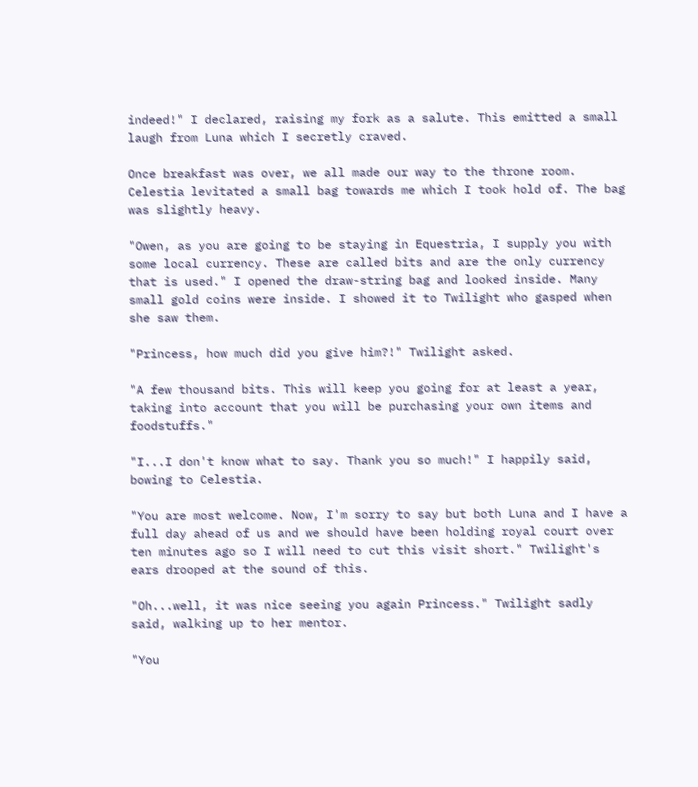indeed!" I declared, raising my fork as a salute. This emitted a small laugh from Luna which I secretly craved.

Once breakfast was over, we all made our way to the throne room. Celestia levitated a small bag towards me which I took hold of. The bag was slightly heavy.

"Owen, as you are going to be staying in Equestria, I supply you with some local currency. These are called bits and are the only currency that is used." I opened the draw-string bag and looked inside. Many small gold coins were inside. I showed it to Twilight who gasped when she saw them.

"Princess, how much did you give him?!" Twilight asked.

"A few thousand bits. This will keep you going for at least a year, taking into account that you will be purchasing your own items and foodstuffs."

"I...I don't know what to say. Thank you so much!" I happily said, bowing to Celestia.

"You are most welcome. Now, I'm sorry to say but both Luna and I have a full day ahead of us and we should have been holding royal court over ten minutes ago so I will need to cut this visit short." Twilight's ears drooped at the sound of this.

"Oh...well, it was nice seeing you again Princess." Twilight sadly said, walking up to her mentor.

"You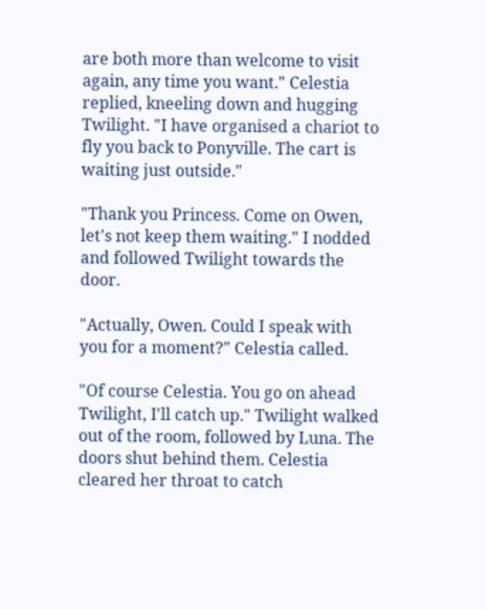are both more than welcome to visit again, any time you want." Celestia replied, kneeling down and hugging Twilight. "I have organised a chariot to fly you back to Ponyville. The cart is waiting just outside."

"Thank you Princess. Come on Owen, let's not keep them waiting." I nodded and followed Twilight towards the door.

"Actually, Owen. Could I speak with you for a moment?" Celestia called.

"Of course Celestia. You go on ahead Twilight, I'll catch up." Twilight walked out of the room, followed by Luna. The doors shut behind them. Celestia cleared her throat to catch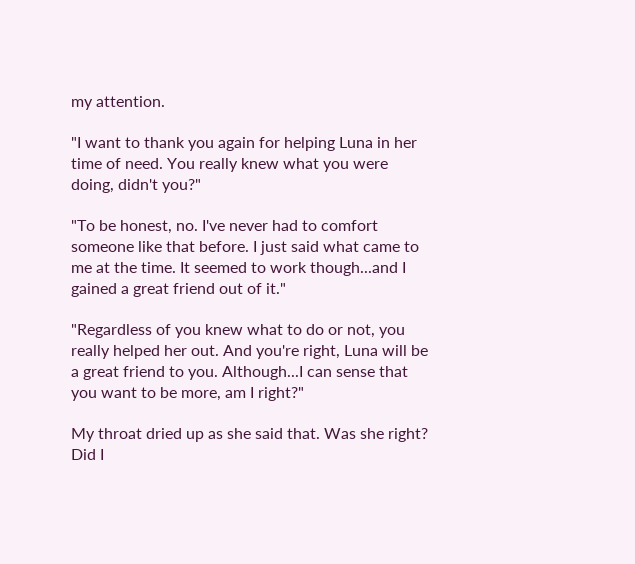my attention.

"I want to thank you again for helping Luna in her time of need. You really knew what you were doing, didn't you?"

"To be honest, no. I've never had to comfort someone like that before. I just said what came to me at the time. It seemed to work though...and I gained a great friend out of it."

"Regardless of you knew what to do or not, you really helped her out. And you're right, Luna will be a great friend to you. Although...I can sense that you want to be more, am I right?"

My throat dried up as she said that. Was she right? Did I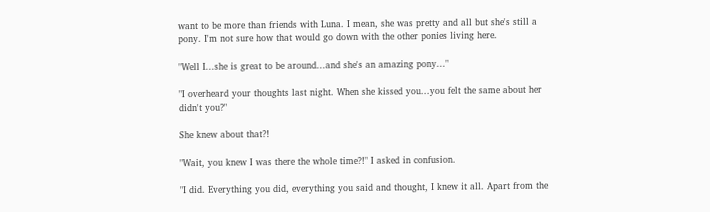want to be more than friends with Luna. I mean, she was pretty and all but she's still a pony. I'm not sure how that would go down with the other ponies living here.

"Well I...she is great to be around...and she's an amazing pony..."

"I overheard your thoughts last night. When she kissed you...you felt the same about her didn't you?"

She knew about that?!

"Wait, you knew I was there the whole time?!" I asked in confusion.

"I did. Everything you did, everything you said and thought, I knew it all. Apart from the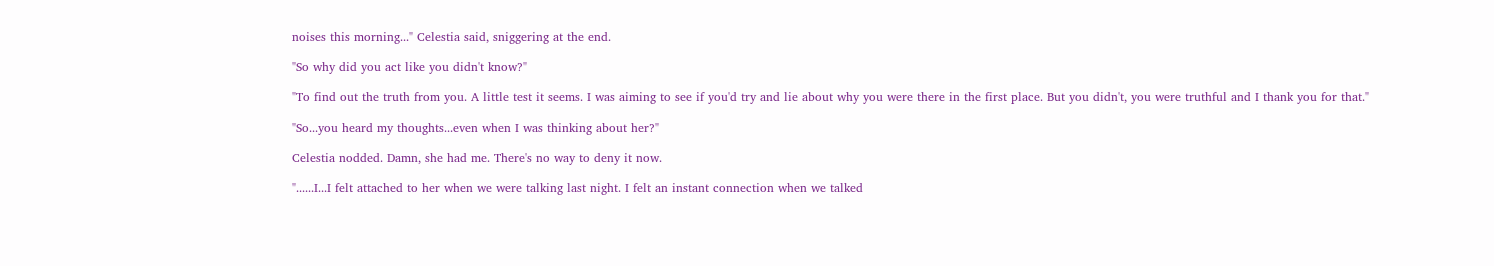noises this morning..." Celestia said, sniggering at the end.

"So why did you act like you didn't know?"

"To find out the truth from you. A little test it seems. I was aiming to see if you'd try and lie about why you were there in the first place. But you didn't, you were truthful and I thank you for that."

"So...you heard my thoughts...even when I was thinking about her?"

Celestia nodded. Damn, she had me. There's no way to deny it now.

"......I...I felt attached to her when we were talking last night. I felt an instant connection when we talked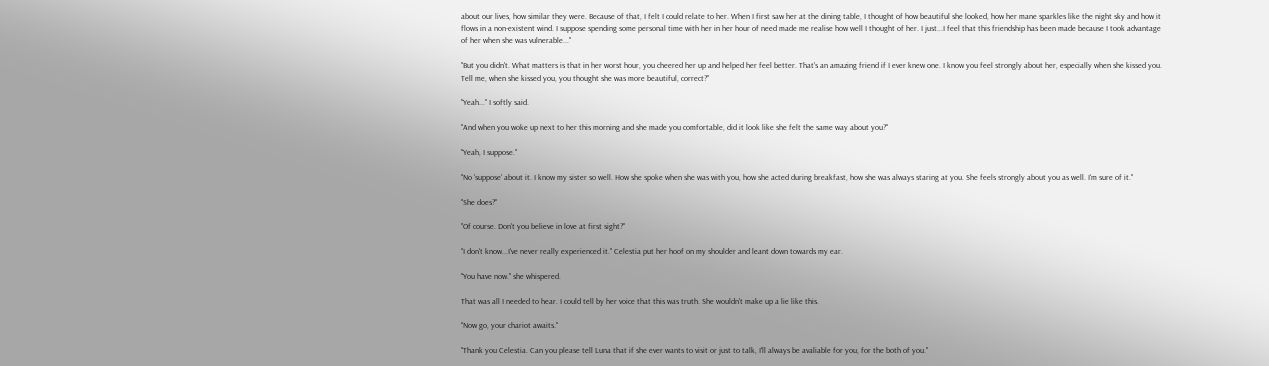about our lives, how similar they were. Because of that, I felt I could relate to her. When I first saw her at the dining table, I thought of how beautiful she looked, how her mane sparkles like the night sky and how it flows in a non-existent wind. I suppose spending some personal time with her in her hour of need made me realise how well I thought of her. I just...I feel that this friendship has been made because I took advantage of her when she was vulnerable..."

"But you didn't. What matters is that in her worst hour, you cheered her up and helped her feel better. That's an amazing friend if I ever knew one. I know you feel strongly about her, especially when she kissed you. Tell me, when she kissed you, you thought she was more beautiful, correct?"

"Yeah..." I softly said.

"And when you woke up next to her this morning and she made you comfortable, did it look like she felt the same way about you?"

"Yeah, I suppose."

"No 'suppose' about it. I know my sister so well. How she spoke when she was with you, how she acted during breakfast, how she was always staring at you. She feels strongly about you as well. I'm sure of it."

"She does?"

"Of course. Don't you believe in love at first sight?"

"I don't know...I've never really experienced it." Celestia put her hoof on my shoulder and leant down towards my ear.

"You have now." she whispered.

That was all I needed to hear. I could tell by her voice that this was truth. She wouldn't make up a lie like this.

"Now go, your chariot awaits."

"Thank you Celestia. Can you please tell Luna that if she ever wants to visit or just to talk, I'll always be avaliable for you, for the both of you."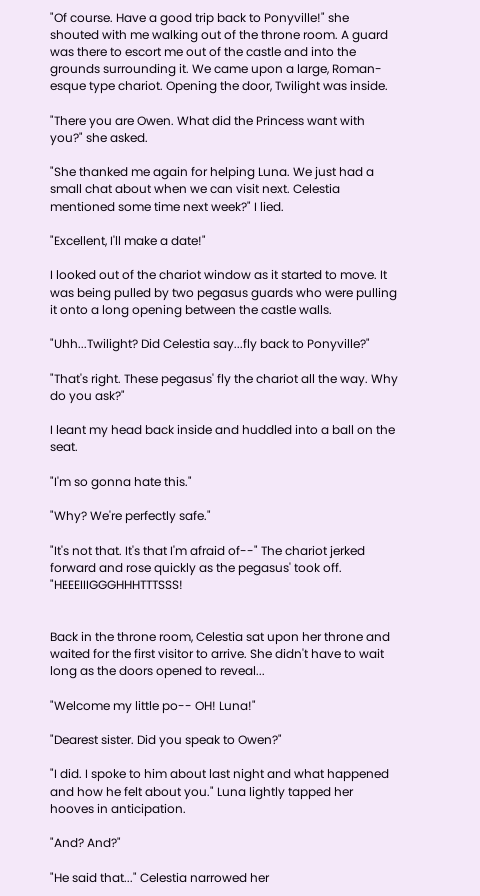"Of course. Have a good trip back to Ponyville!" she shouted with me walking out of the throne room. A guard was there to escort me out of the castle and into the grounds surrounding it. We came upon a large, Roman-esque type chariot. Opening the door, Twilight was inside.

"There you are Owen. What did the Princess want with you?" she asked.

"She thanked me again for helping Luna. We just had a small chat about when we can visit next. Celestia mentioned some time next week?" I lied.

"Excellent, I'll make a date!"

I looked out of the chariot window as it started to move. It was being pulled by two pegasus guards who were pulling it onto a long opening between the castle walls.

"Uhh...Twilight? Did Celestia say...fly back to Ponyville?"

"That's right. These pegasus' fly the chariot all the way. Why do you ask?"

I leant my head back inside and huddled into a ball on the seat.

"I'm so gonna hate this."

"Why? We're perfectly safe."

"It's not that. It's that I'm afraid of--" The chariot jerked forward and rose quickly as the pegasus' took off. "HEEEIIIGGGHHHTTTSSS!


Back in the throne room, Celestia sat upon her throne and waited for the first visitor to arrive. She didn't have to wait long as the doors opened to reveal...

"Welcome my little po-- OH! Luna!"

"Dearest sister. Did you speak to Owen?"

"I did. I spoke to him about last night and what happened and how he felt about you." Luna lightly tapped her hooves in anticipation.

"And? And?"

"He said that..." Celestia narrowed her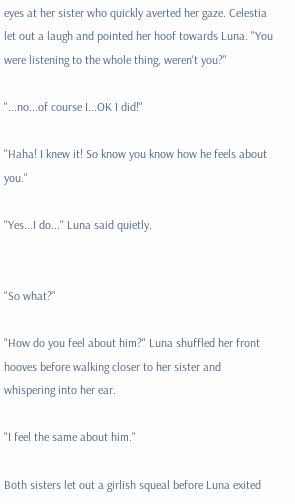eyes at her sister who quickly averted her gaze. Celestia let out a laugh and pointed her hoof towards Luna. "You were listening to the whole thing, weren't you?"

"...no...of course I...OK I did!"

"Haha! I knew it! So know you know how he feels about you."

"Yes...I do..." Luna said quietly.


"So what?"

"How do you feel about him?" Luna shuffled her front hooves before walking closer to her sister and whispering into her ear.

"I feel the same about him."

Both sisters let out a girlish squeal before Luna exited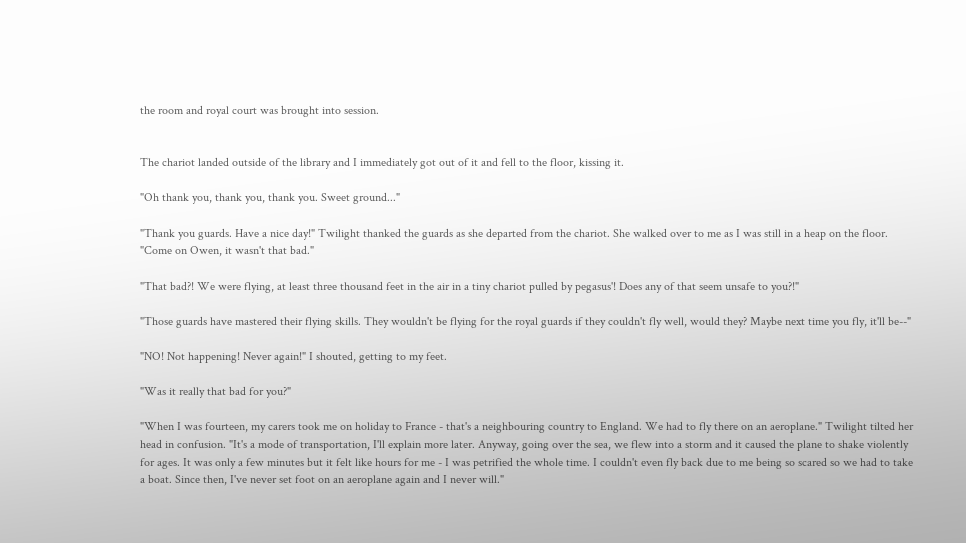the room and royal court was brought into session.


The chariot landed outside of the library and I immediately got out of it and fell to the floor, kissing it.

"Oh thank you, thank you, thank you. Sweet ground..."

"Thank you guards. Have a nice day!" Twilight thanked the guards as she departed from the chariot. She walked over to me as I was still in a heap on the floor. "Come on Owen, it wasn't that bad."

"That bad?! We were flying, at least three thousand feet in the air in a tiny chariot pulled by pegasus'! Does any of that seem unsafe to you?!"

"Those guards have mastered their flying skills. They wouldn't be flying for the royal guards if they couldn't fly well, would they? Maybe next time you fly, it'll be--"

"NO! Not happening! Never again!" I shouted, getting to my feet.

"Was it really that bad for you?"

"When I was fourteen, my carers took me on holiday to France - that's a neighbouring country to England. We had to fly there on an aeroplane." Twilight tilted her head in confusion. "It's a mode of transportation, I'll explain more later. Anyway, going over the sea, we flew into a storm and it caused the plane to shake violently for ages. It was only a few minutes but it felt like hours for me - I was petrified the whole time. I couldn't even fly back due to me being so scared so we had to take a boat. Since then, I've never set foot on an aeroplane again and I never will."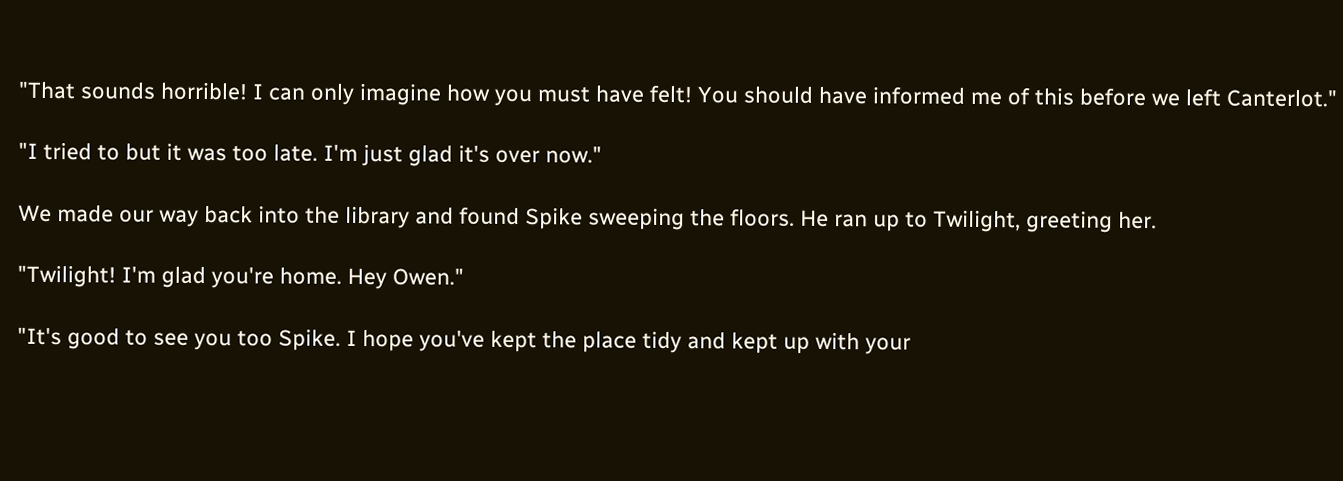"That sounds horrible! I can only imagine how you must have felt! You should have informed me of this before we left Canterlot."

"I tried to but it was too late. I'm just glad it's over now."

We made our way back into the library and found Spike sweeping the floors. He ran up to Twilight, greeting her.

"Twilight! I'm glad you're home. Hey Owen."

"It's good to see you too Spike. I hope you've kept the place tidy and kept up with your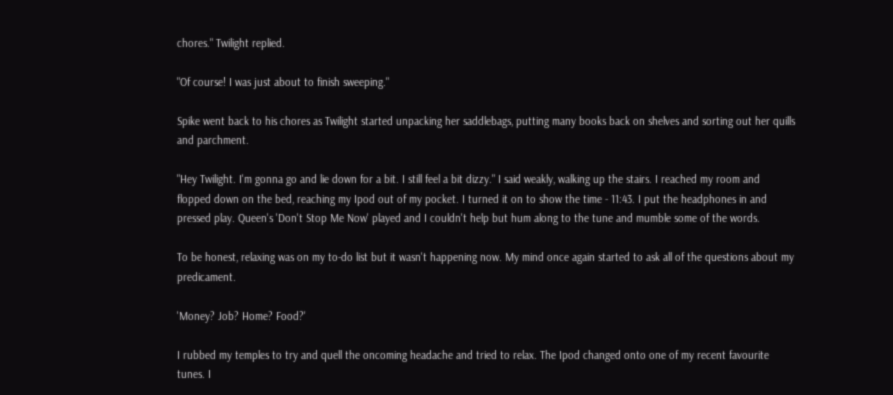chores." Twilight replied.

"Of course! I was just about to finish sweeping."

Spike went back to his chores as Twilight started unpacking her saddlebags, putting many books back on shelves and sorting out her quills and parchment.

"Hey Twilight. I'm gonna go and lie down for a bit. I still feel a bit dizzy." I said weakly, walking up the stairs. I reached my room and flopped down on the bed, reaching my Ipod out of my pocket. I turned it on to show the time - 11:43. I put the headphones in and pressed play. Queen's 'Don't Stop Me Now' played and I couldn't help but hum along to the tune and mumble some of the words.

To be honest, relaxing was on my to-do list but it wasn't happening now. My mind once again started to ask all of the questions about my predicament.

'Money? Job? Home? Food?'

I rubbed my temples to try and quell the oncoming headache and tried to relax. The Ipod changed onto one of my recent favourite tunes. I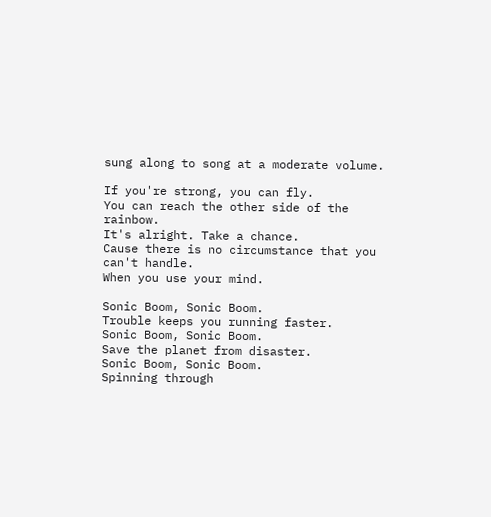sung along to song at a moderate volume.

If you're strong, you can fly.
You can reach the other side of the rainbow.
It's alright. Take a chance.
Cause there is no circumstance that you can't handle.
When you use your mind.

Sonic Boom, Sonic Boom.
Trouble keeps you running faster.
Sonic Boom, Sonic Boom.
Save the planet from disaster.
Sonic Boom, Sonic Boom.
Spinning through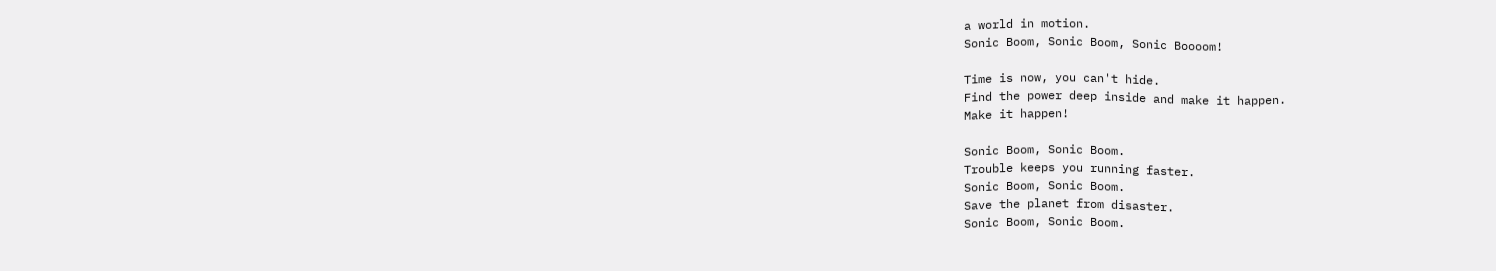a world in motion.
Sonic Boom, Sonic Boom, Sonic Boooom!

Time is now, you can't hide.
Find the power deep inside and make it happen.
Make it happen!

Sonic Boom, Sonic Boom.
Trouble keeps you running faster.
Sonic Boom, Sonic Boom.
Save the planet from disaster.
Sonic Boom, Sonic Boom.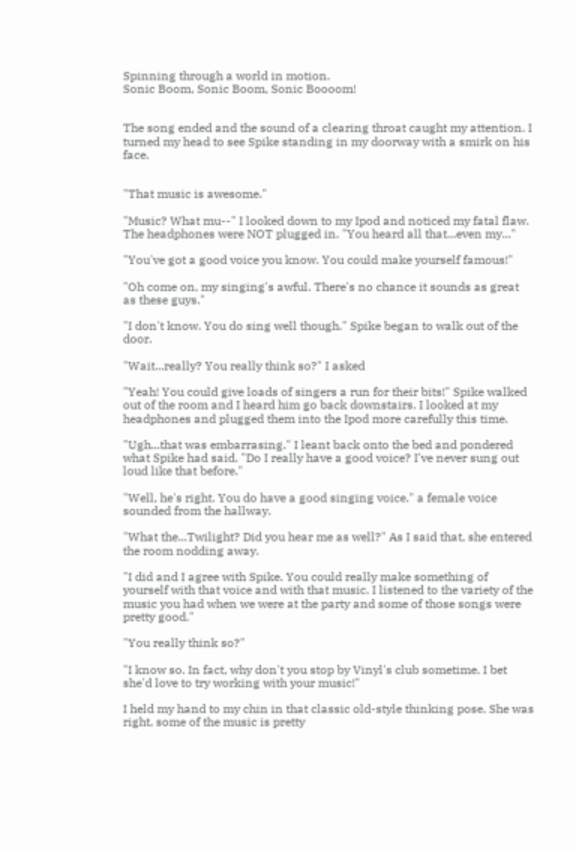Spinning through a world in motion.
Sonic Boom, Sonic Boom, Sonic Boooom!


The song ended and the sound of a clearing throat caught my attention. I turned my head to see Spike standing in my doorway with a smirk on his face.


"That music is awesome."

"Music? What mu--" I looked down to my Ipod and noticed my fatal flaw. The headphones were NOT plugged in. "You heard all that...even my..."

"You've got a good voice you know. You could make yourself famous!"

"Oh come on, my singing's awful. There's no chance it sounds as great as these guys."

"I don't know. You do sing well though." Spike began to walk out of the door.

"Wait...really? You really think so?" I asked

"Yeah! You could give loads of singers a run for their bits!" Spike walked out of the room and I heard him go back downstairs. I looked at my headphones and plugged them into the Ipod more carefully this time.

"Ugh...that was embarrasing." I leant back onto the bed and pondered what Spike had said. "Do I really have a good voice? I've never sung out loud like that before."

"Well, he's right. You do have a good singing voice." a female voice sounded from the hallway.

"What the...Twilight? Did you hear me as well?" As I said that, she entered the room nodding away.

"I did and I agree with Spike. You could really make something of yourself with that voice and with that music. I listened to the variety of the music you had when we were at the party and some of those songs were pretty good."

"You really think so?"

"I know so. In fact, why don't you stop by Vinyl's club sometime. I bet she'd love to try working with your music!"

I held my hand to my chin in that classic old-style thinking pose. She was right, some of the music is pretty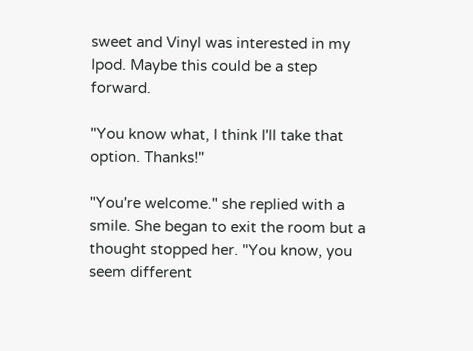sweet and Vinyl was interested in my Ipod. Maybe this could be a step forward.

"You know what, I think I'll take that option. Thanks!"

"You're welcome." she replied with a smile. She began to exit the room but a thought stopped her. "You know, you seem different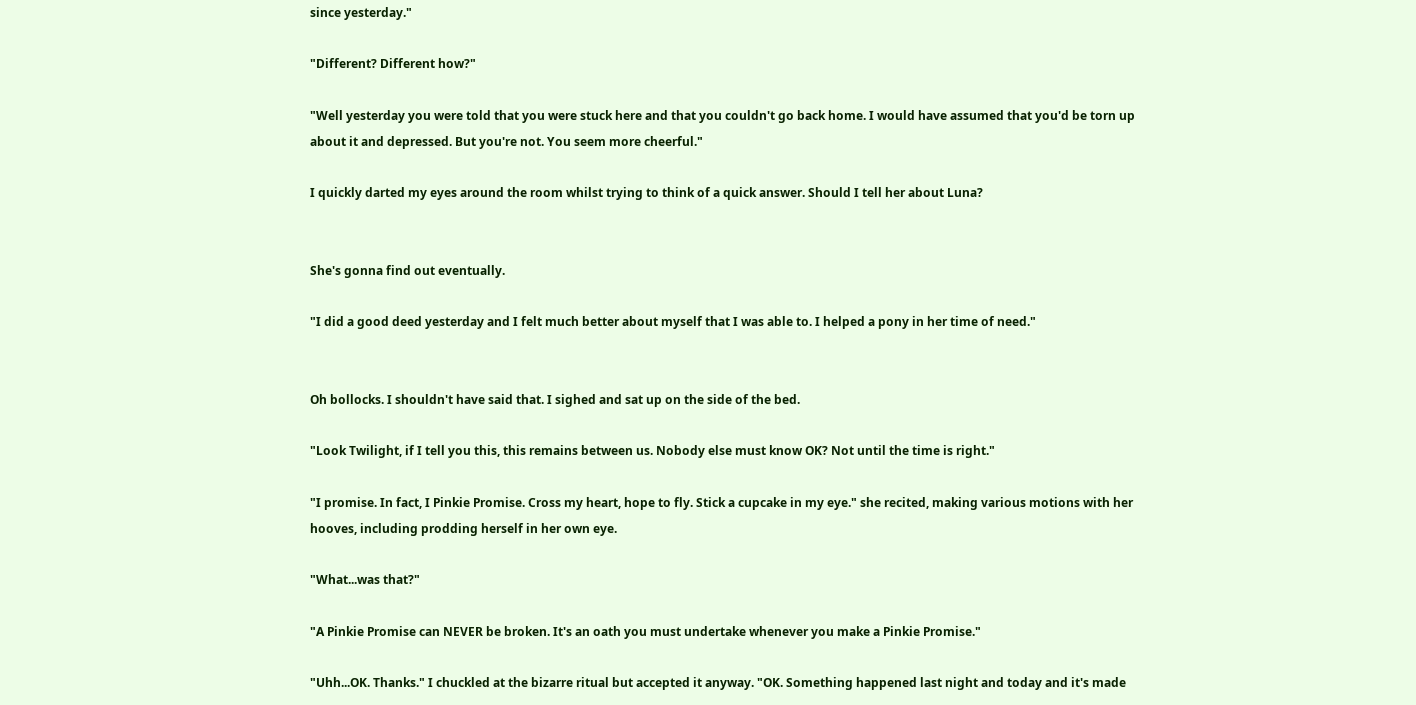since yesterday."

"Different? Different how?"

"Well yesterday you were told that you were stuck here and that you couldn't go back home. I would have assumed that you'd be torn up about it and depressed. But you're not. You seem more cheerful."

I quickly darted my eyes around the room whilst trying to think of a quick answer. Should I tell her about Luna?


She's gonna find out eventually.

"I did a good deed yesterday and I felt much better about myself that I was able to. I helped a pony in her time of need."


Oh bollocks. I shouldn't have said that. I sighed and sat up on the side of the bed.

"Look Twilight, if I tell you this, this remains between us. Nobody else must know OK? Not until the time is right."

"I promise. In fact, I Pinkie Promise. Cross my heart, hope to fly. Stick a cupcake in my eye." she recited, making various motions with her hooves, including prodding herself in her own eye.

"What...was that?"

"A Pinkie Promise can NEVER be broken. It's an oath you must undertake whenever you make a Pinkie Promise."

"Uhh...OK. Thanks." I chuckled at the bizarre ritual but accepted it anyway. "OK. Something happened last night and today and it's made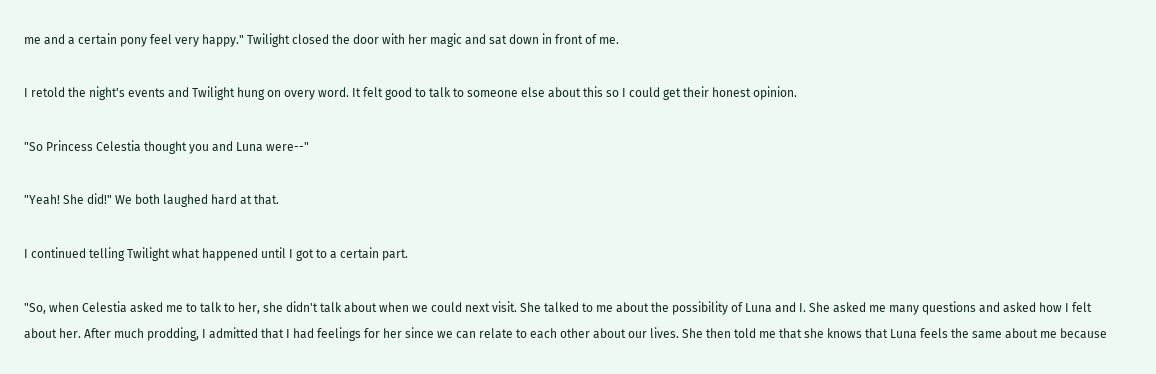me and a certain pony feel very happy." Twilight closed the door with her magic and sat down in front of me.

I retold the night's events and Twilight hung on overy word. It felt good to talk to someone else about this so I could get their honest opinion.

"So Princess Celestia thought you and Luna were--"

"Yeah! She did!" We both laughed hard at that.

I continued telling Twilight what happened until I got to a certain part.

"So, when Celestia asked me to talk to her, she didn't talk about when we could next visit. She talked to me about the possibility of Luna and I. She asked me many questions and asked how I felt about her. After much prodding, I admitted that I had feelings for her since we can relate to each other about our lives. She then told me that she knows that Luna feels the same about me because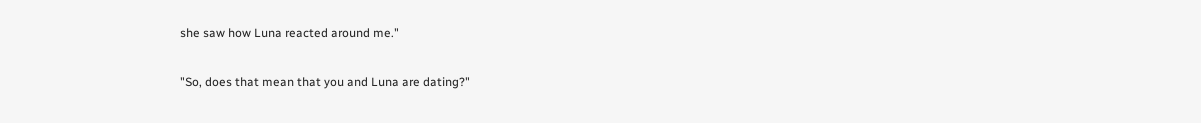she saw how Luna reacted around me."

"So, does that mean that you and Luna are dating?"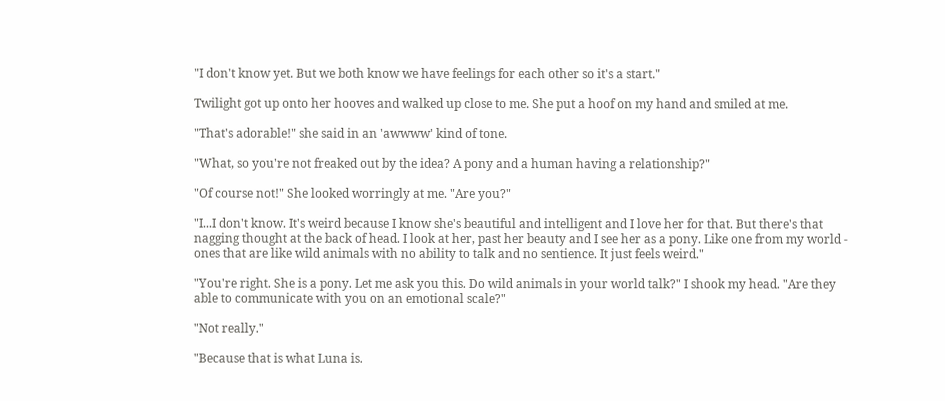"I don't know yet. But we both know we have feelings for each other so it's a start."

Twilight got up onto her hooves and walked up close to me. She put a hoof on my hand and smiled at me.

"That's adorable!" she said in an 'awwww' kind of tone.

"What, so you're not freaked out by the idea? A pony and a human having a relationship?"

"Of course not!" She looked worringly at me. "Are you?"

"I...I don't know. It's weird because I know she's beautiful and intelligent and I love her for that. But there's that nagging thought at the back of head. I look at her, past her beauty and I see her as a pony. Like one from my world - ones that are like wild animals with no ability to talk and no sentience. It just feels weird."

"You're right. She is a pony. Let me ask you this. Do wild animals in your world talk?" I shook my head. "Are they able to communicate with you on an emotional scale?"

"Not really."

"Because that is what Luna is.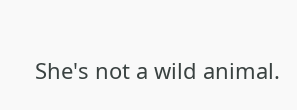She's not a wild animal.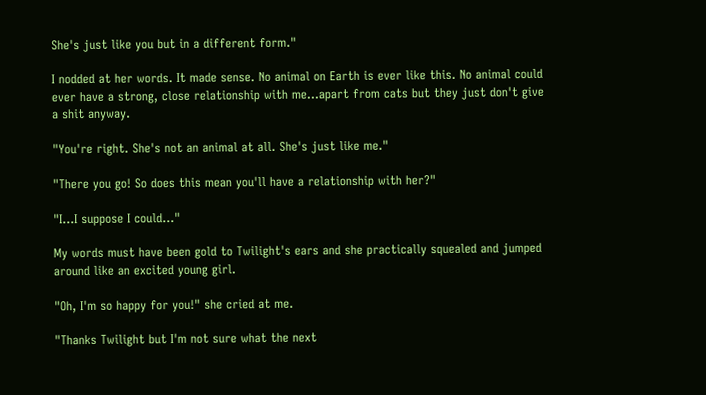She's just like you but in a different form."

I nodded at her words. It made sense. No animal on Earth is ever like this. No animal could ever have a strong, close relationship with me...apart from cats but they just don't give a shit anyway.

"You're right. She's not an animal at all. She's just like me."

"There you go! So does this mean you'll have a relationship with her?"

"I...I suppose I could..."

My words must have been gold to Twilight's ears and she practically squealed and jumped around like an excited young girl.

"Oh, I'm so happy for you!" she cried at me.

"Thanks Twilight but I'm not sure what the next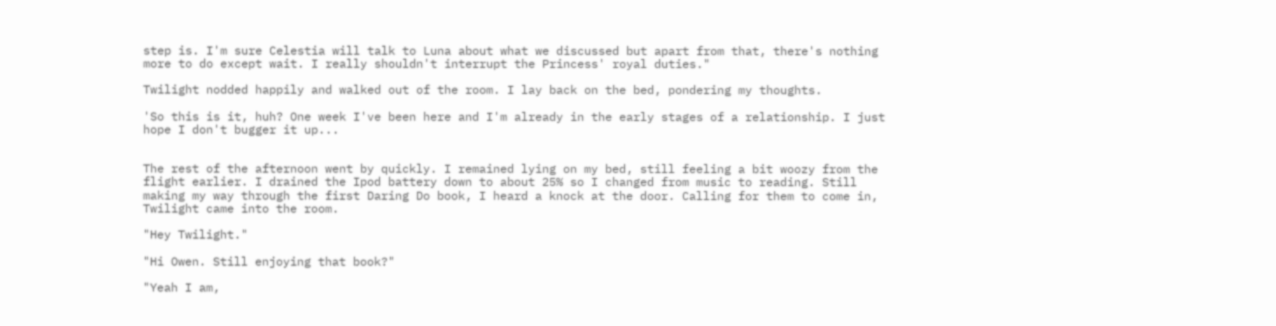step is. I'm sure Celestia will talk to Luna about what we discussed but apart from that, there's nothing more to do except wait. I really shouldn't interrupt the Princess' royal duties."

Twilight nodded happily and walked out of the room. I lay back on the bed, pondering my thoughts.

'So this is it, huh? One week I've been here and I'm already in the early stages of a relationship. I just hope I don't bugger it up...


The rest of the afternoon went by quickly. I remained lying on my bed, still feeling a bit woozy from the flight earlier. I drained the Ipod battery down to about 25% so I changed from music to reading. Still making my way through the first Daring Do book, I heard a knock at the door. Calling for them to come in, Twilight came into the room.

"Hey Twilight."

"Hi Owen. Still enjoying that book?"

"Yeah I am,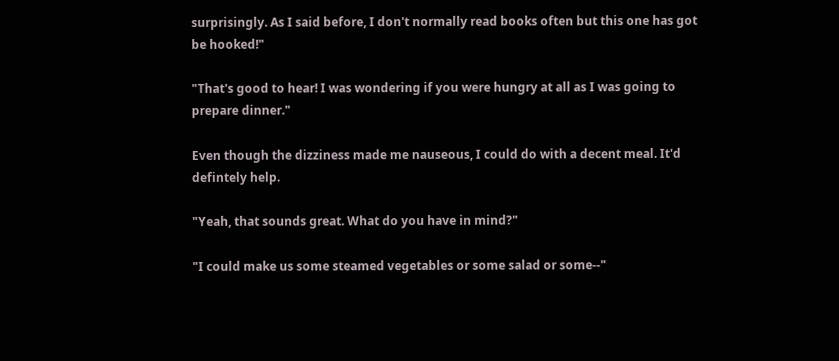surprisingly. As I said before, I don't normally read books often but this one has got be hooked!"

"That's good to hear! I was wondering if you were hungry at all as I was going to prepare dinner."

Even though the dizziness made me nauseous, I could do with a decent meal. It'd defintely help.

"Yeah, that sounds great. What do you have in mind?"

"I could make us some steamed vegetables or some salad or some--"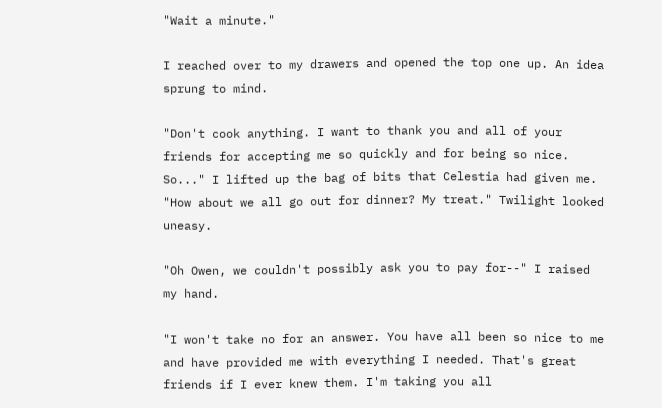"Wait a minute."

I reached over to my drawers and opened the top one up. An idea sprung to mind.

"Don't cook anything. I want to thank you and all of your friends for accepting me so quickly and for being so nice. So..." I lifted up the bag of bits that Celestia had given me. "How about we all go out for dinner? My treat." Twilight looked uneasy.

"Oh Owen, we couldn't possibly ask you to pay for--" I raised my hand.

"I won't take no for an answer. You have all been so nice to me and have provided me with everything I needed. That's great friends if I ever knew them. I'm taking you all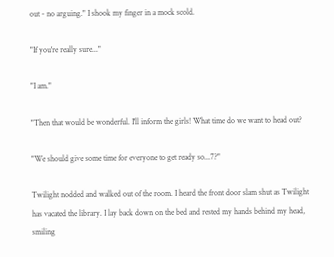out - no arguing." I shook my finger in a mock scold.

"If you're really sure..."

"I am."

"Then that would be wonderful. I'll inform the girls! What time do we want to head out?

"We should give some time for everyone to get ready so...7?"

Twilight nodded and walked out of the room. I heard the front door slam shut as Twilight has vacated the library. I lay back down on the bed and rested my hands behind my head, smiling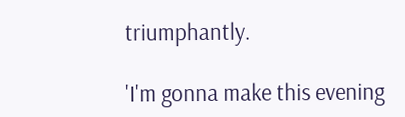triumphantly.

'I'm gonna make this evening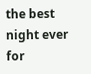the best night ever for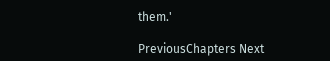them.'

PreviousChapters Next